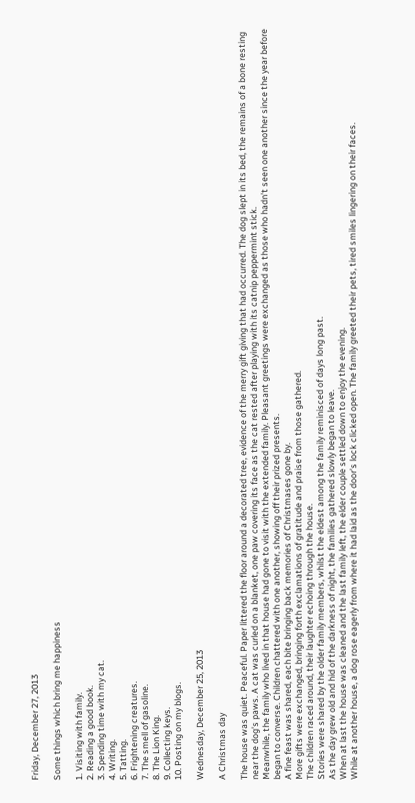Friday, December 27, 2013

Some things which bring me happiness

1. Visiting with family.
2. Reading a good book.
3. Spending time with my cat.
4. Writing.
5. Tatting.
6. Frightening creatures.
7. The smell of gasoline.
8. The Lion King.
9. Collecting keys.
10. Posting on my blogs.

Wednesday, December 25, 2013

A Christmas day

The house was quiet. Peaceful. Paper littered the floor around a decorated tree, evidence of the merry gift giving that had occurred. The dog slept in its bed, the remains of a bone resting near the dog's paws. A cat was curled on a blanket, one paw covering its face as the cat rested after playing with its catnip peppermint stick.
Meanwhile, the family who lived in that house had gone to visit with the extended family. Pleasant greetings were exchanged as those who hadn't seen one another since the year before began to converse. Children chattered with one another, showing off their prized presents.
A fine feast was shared, each bite bringing back memories of Christmases gone by.
More gifts were exchanged, bringing forth exclamations of gratitude and praise from those gathered.
The children raced around, their laughter echoing through the house.
Stories were shared by the older family members, whilst the eldest among the family reminisced of days long past.
As the day grew old and hid of the darkness of night, the families gathered slowly began to leave.
When at last the house was cleaned and the last family left, the elder couple settled down to enjoy the evening.
While at another house, a dog rose eagerly from where it had laid as the door's lock clicked open. The family greeted their pets, tired smiles lingering on their faces.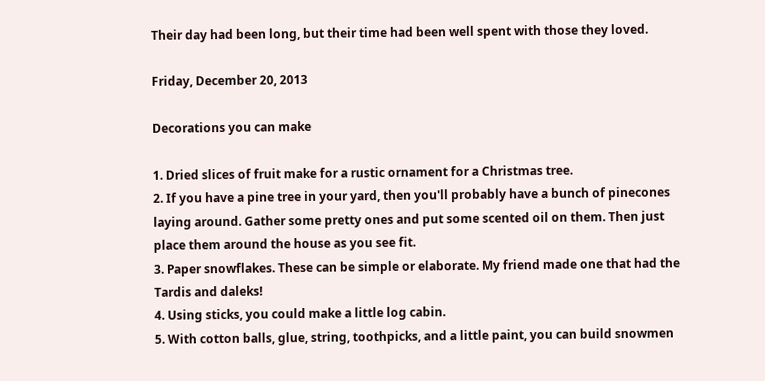Their day had been long, but their time had been well spent with those they loved.

Friday, December 20, 2013

Decorations you can make

1. Dried slices of fruit make for a rustic ornament for a Christmas tree.
2. If you have a pine tree in your yard, then you'll probably have a bunch of pinecones laying around. Gather some pretty ones and put some scented oil on them. Then just place them around the house as you see fit.
3. Paper snowflakes. These can be simple or elaborate. My friend made one that had the Tardis and daleks!
4. Using sticks, you could make a little log cabin.
5. With cotton balls, glue, string, toothpicks, and a little paint, you can build snowmen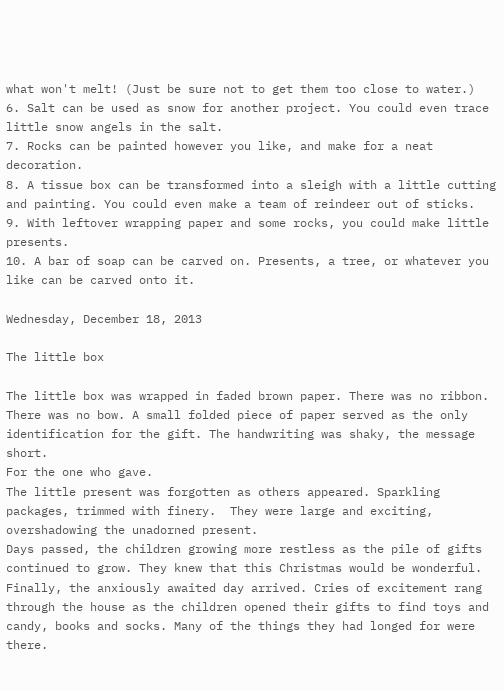what won't melt! (Just be sure not to get them too close to water.)
6. Salt can be used as snow for another project. You could even trace little snow angels in the salt.
7. Rocks can be painted however you like, and make for a neat decoration.
8. A tissue box can be transformed into a sleigh with a little cutting and painting. You could even make a team of reindeer out of sticks.
9. With leftover wrapping paper and some rocks, you could make little presents.
10. A bar of soap can be carved on. Presents, a tree, or whatever you like can be carved onto it.

Wednesday, December 18, 2013

The little box

The little box was wrapped in faded brown paper. There was no ribbon. There was no bow. A small folded piece of paper served as the only identification for the gift. The handwriting was shaky, the message short.
For the one who gave.
The little present was forgotten as others appeared. Sparkling packages, trimmed with finery.  They were large and exciting, overshadowing the unadorned present.
Days passed, the children growing more restless as the pile of gifts continued to grow. They knew that this Christmas would be wonderful.
Finally, the anxiously awaited day arrived. Cries of excitement rang through the house as the children opened their gifts to find toys and candy, books and socks. Many of the things they had longed for were there.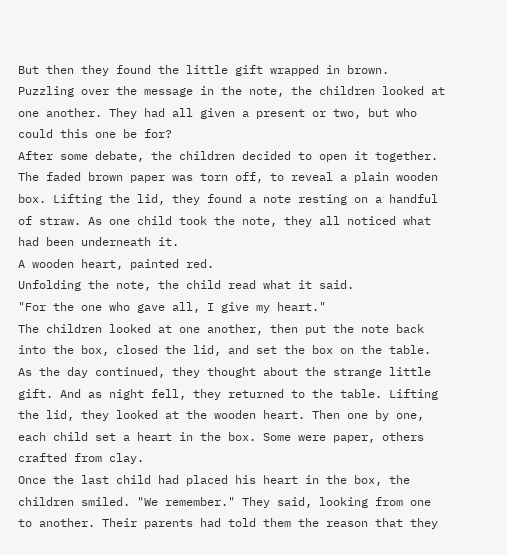But then they found the little gift wrapped in brown.
Puzzling over the message in the note, the children looked at one another. They had all given a present or two, but who could this one be for?
After some debate, the children decided to open it together.
The faded brown paper was torn off, to reveal a plain wooden box. Lifting the lid, they found a note resting on a handful of straw. As one child took the note, they all noticed what had been underneath it.
A wooden heart, painted red.
Unfolding the note, the child read what it said.
"For the one who gave all, I give my heart."
The children looked at one another, then put the note back into the box, closed the lid, and set the box on the table. As the day continued, they thought about the strange little gift. And as night fell, they returned to the table. Lifting the lid, they looked at the wooden heart. Then one by one, each child set a heart in the box. Some were paper, others crafted from clay.
Once the last child had placed his heart in the box, the children smiled. "We remember." They said, looking from one to another. Their parents had told them the reason that they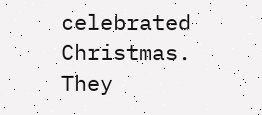celebrated Christmas.
They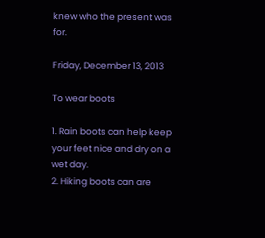knew who the present was for.

Friday, December 13, 2013

To wear boots

1. Rain boots can help keep your feet nice and dry on a wet day.
2. Hiking boots can are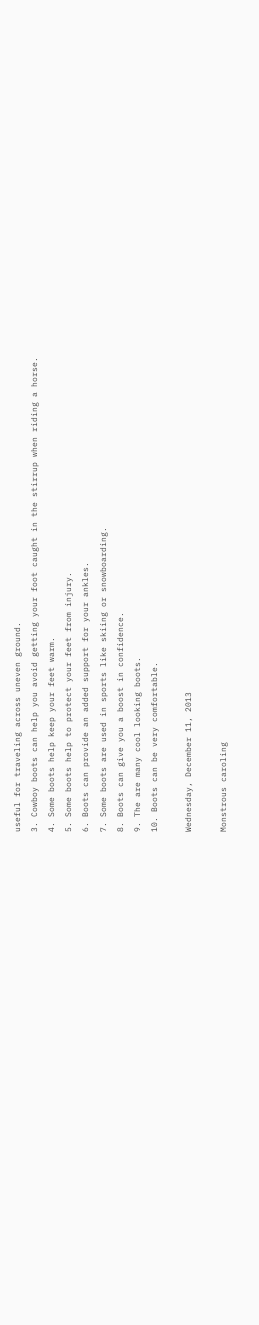useful for traveling across uneven ground.
3. Cowboy boots can help you avoid getting your foot caught in the stirrup when riding a horse.
4. Some boots help keep your feet warm.
5. Some boots help to protect your feet from injury.
6. Boots can provide an added support for your ankles.
7. Some boots are used in sports like skiing or snowboarding.
8. Boots can give you a boost in confidence.
9. The are many cool looking boots.
10. Boots can be very comfortable.

Wednesday, December 11, 2013

Monstrous caroling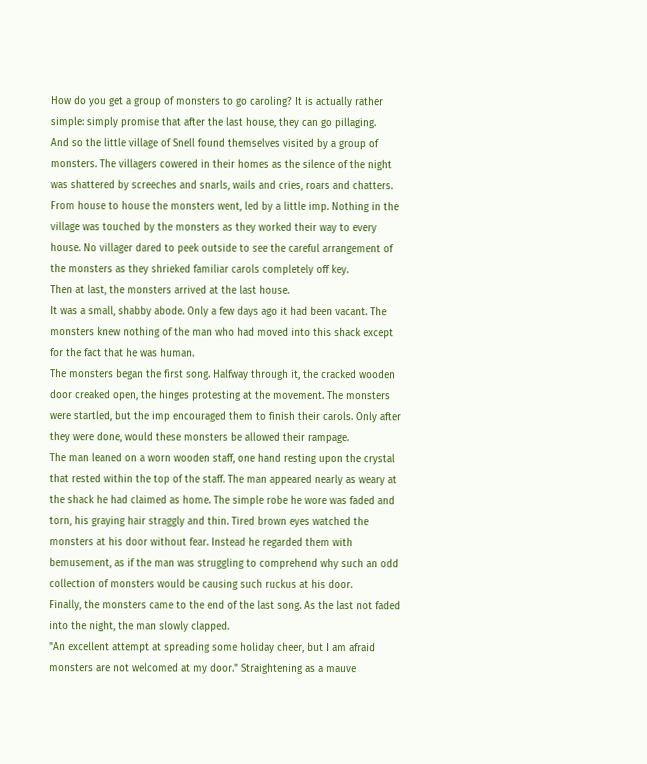How do you get a group of monsters to go caroling? It is actually rather simple: simply promise that after the last house, they can go pillaging.
And so the little village of Snell found themselves visited by a group of monsters. The villagers cowered in their homes as the silence of the night was shattered by screeches and snarls, wails and cries, roars and chatters.
From house to house the monsters went, led by a little imp. Nothing in the village was touched by the monsters as they worked their way to every house. No villager dared to peek outside to see the careful arrangement of the monsters as they shrieked familiar carols completely off key.
Then at last, the monsters arrived at the last house.
It was a small, shabby abode. Only a few days ago it had been vacant. The monsters knew nothing of the man who had moved into this shack except for the fact that he was human.
The monsters began the first song. Halfway through it, the cracked wooden door creaked open, the hinges protesting at the movement. The monsters were startled, but the imp encouraged them to finish their carols. Only after they were done, would these monsters be allowed their rampage.
The man leaned on a worn wooden staff, one hand resting upon the crystal that rested within the top of the staff. The man appeared nearly as weary at the shack he had claimed as home. The simple robe he wore was faded and torn, his graying hair straggly and thin. Tired brown eyes watched the monsters at his door without fear. Instead he regarded them with bemusement, as if the man was struggling to comprehend why such an odd collection of monsters would be causing such ruckus at his door.
Finally, the monsters came to the end of the last song. As the last not faded into the night, the man slowly clapped.
"An excellent attempt at spreading some holiday cheer, but I am afraid monsters are not welcomed at my door." Straightening as a mauve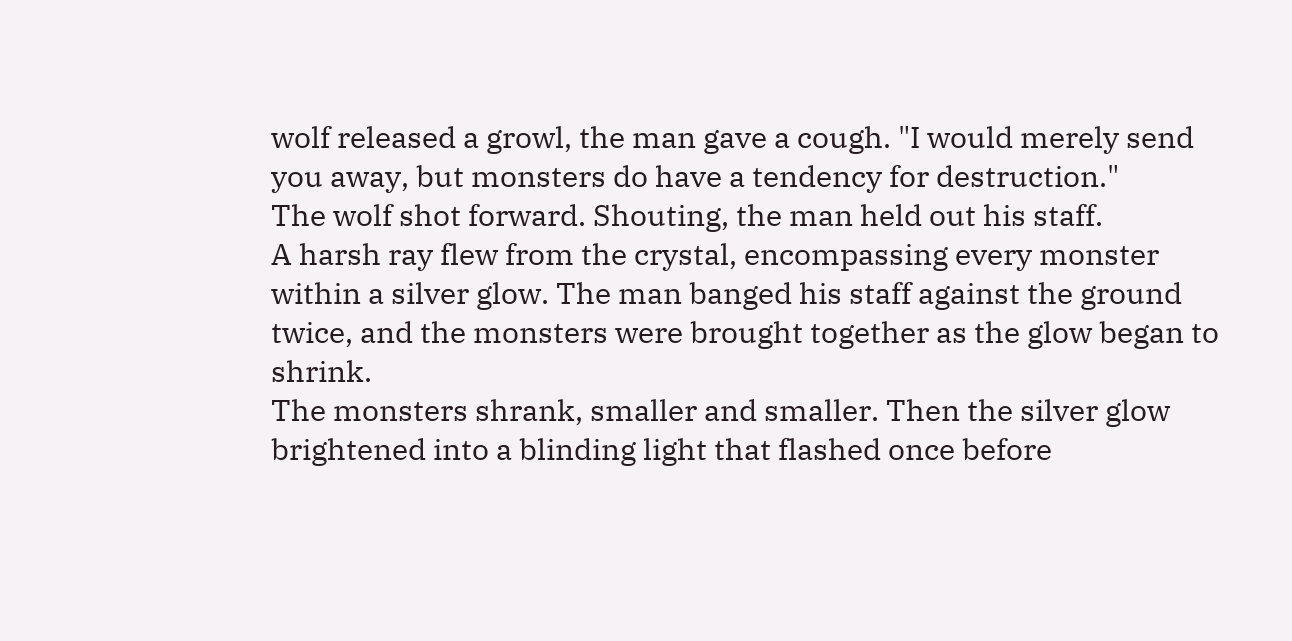wolf released a growl, the man gave a cough. "I would merely send you away, but monsters do have a tendency for destruction."
The wolf shot forward. Shouting, the man held out his staff.
A harsh ray flew from the crystal, encompassing every monster within a silver glow. The man banged his staff against the ground twice, and the monsters were brought together as the glow began to shrink.
The monsters shrank, smaller and smaller. Then the silver glow brightened into a blinding light that flashed once before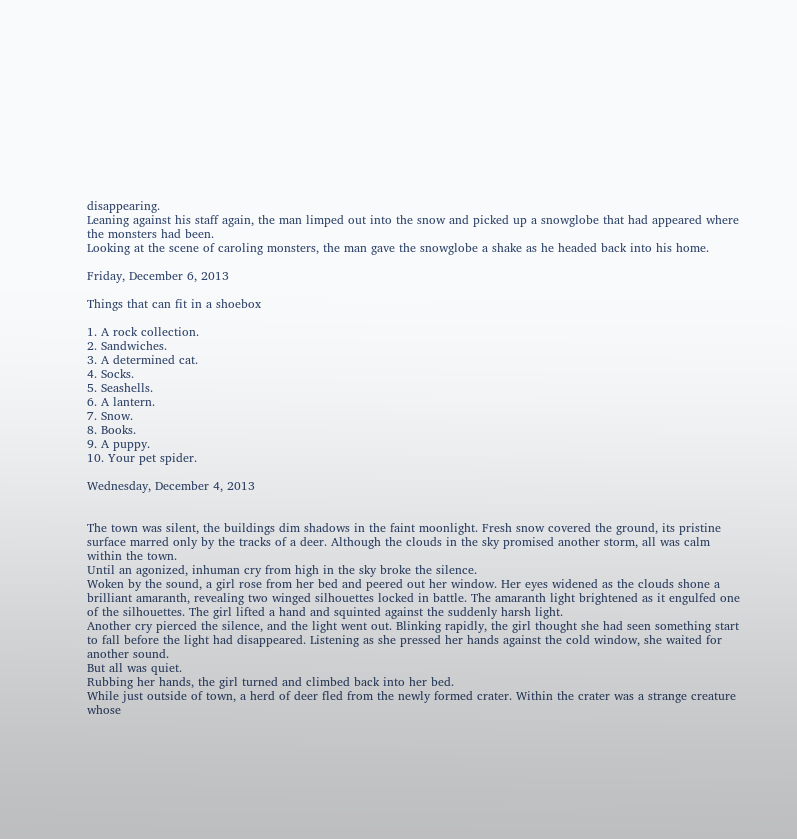disappearing.
Leaning against his staff again, the man limped out into the snow and picked up a snowglobe that had appeared where the monsters had been.
Looking at the scene of caroling monsters, the man gave the snowglobe a shake as he headed back into his home.

Friday, December 6, 2013

Things that can fit in a shoebox

1. A rock collection.
2. Sandwiches.
3. A determined cat.
4. Socks.
5. Seashells.
6. A lantern.
7. Snow.
8. Books.
9. A puppy.
10. Your pet spider.

Wednesday, December 4, 2013


The town was silent, the buildings dim shadows in the faint moonlight. Fresh snow covered the ground, its pristine surface marred only by the tracks of a deer. Although the clouds in the sky promised another storm, all was calm within the town.
Until an agonized, inhuman cry from high in the sky broke the silence.
Woken by the sound, a girl rose from her bed and peered out her window. Her eyes widened as the clouds shone a brilliant amaranth, revealing two winged silhouettes locked in battle. The amaranth light brightened as it engulfed one of the silhouettes. The girl lifted a hand and squinted against the suddenly harsh light.
Another cry pierced the silence, and the light went out. Blinking rapidly, the girl thought she had seen something start to fall before the light had disappeared. Listening as she pressed her hands against the cold window, she waited for another sound.
But all was quiet.
Rubbing her hands, the girl turned and climbed back into her bed.
While just outside of town, a herd of deer fled from the newly formed crater. Within the crater was a strange creature whose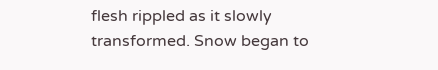flesh rippled as it slowly transformed. Snow began to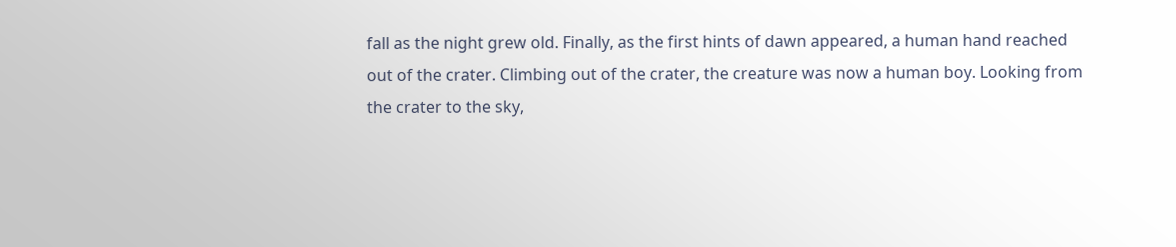fall as the night grew old. Finally, as the first hints of dawn appeared, a human hand reached out of the crater. Climbing out of the crater, the creature was now a human boy. Looking from the crater to the sky,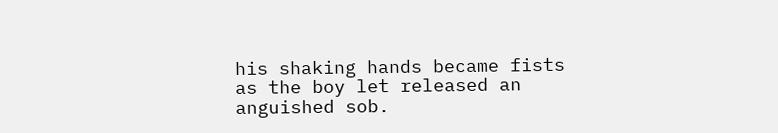his shaking hands became fists as the boy let released an anguished sob.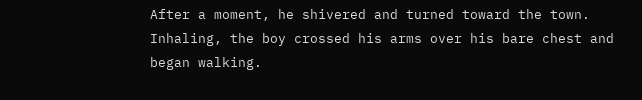After a moment, he shivered and turned toward the town. Inhaling, the boy crossed his arms over his bare chest and began walking.